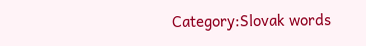Category:Slovak words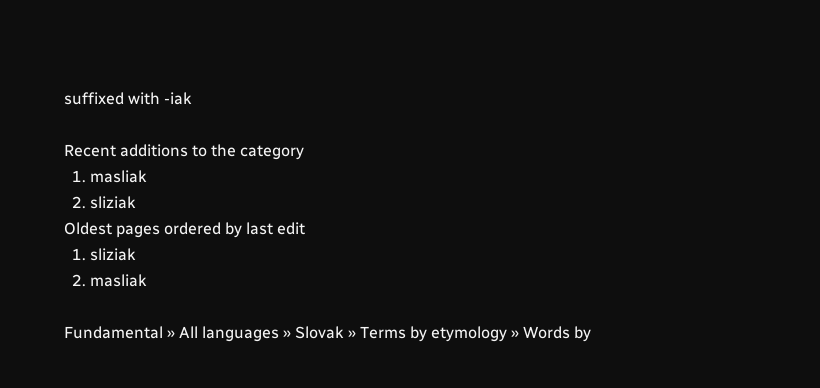suffixed with -iak

Recent additions to the category
  1. masliak
  2. sliziak
Oldest pages ordered by last edit
  1. sliziak
  2. masliak

Fundamental » All languages » Slovak » Terms by etymology » Words by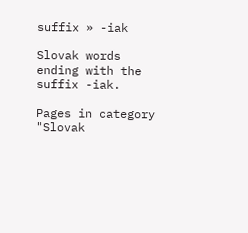suffix » -iak

Slovak words ending with the suffix -iak.

Pages in category "Slovak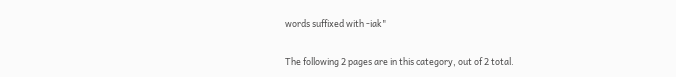words suffixed with -iak"

The following 2 pages are in this category, out of 2 total.